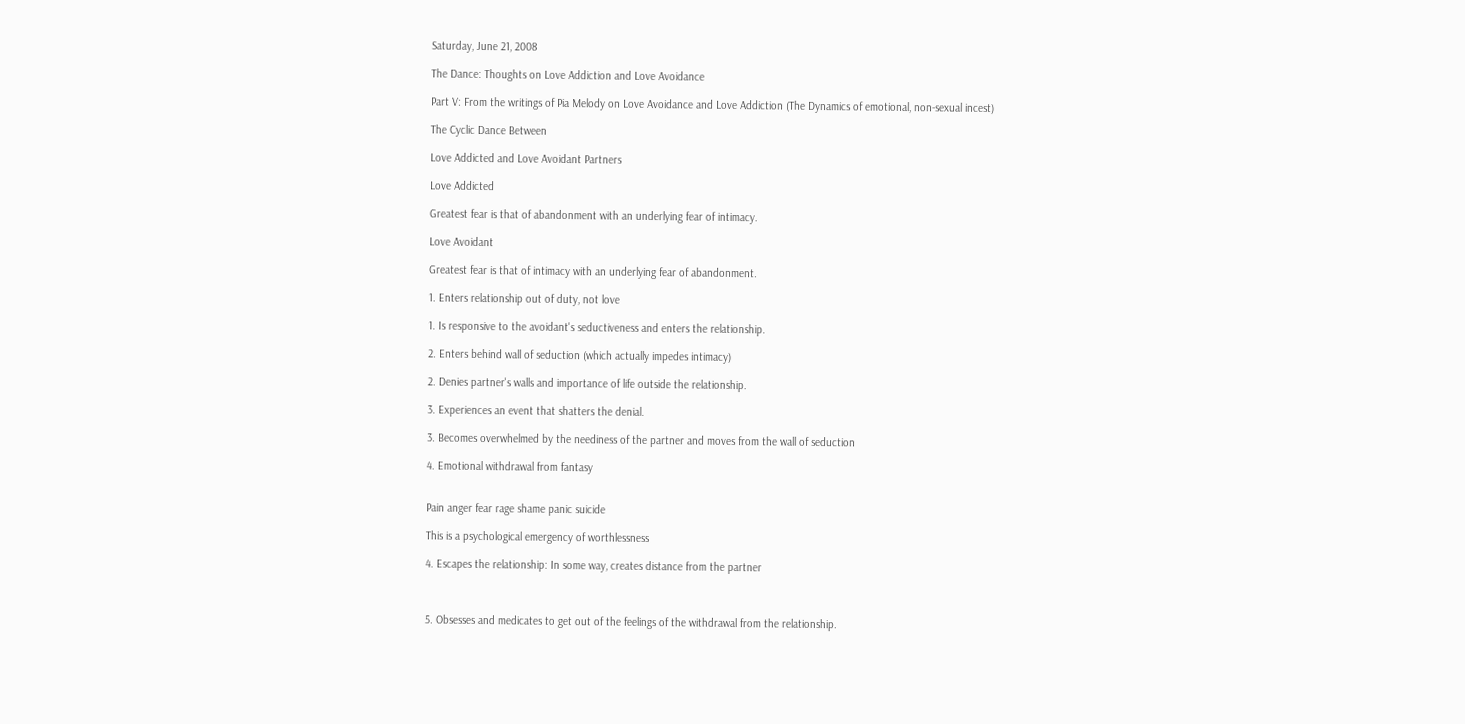Saturday, June 21, 2008

The Dance: Thoughts on Love Addiction and Love Avoidance

Part V: From the writings of Pia Melody on Love Avoidance and Love Addiction (The Dynamics of emotional, non-sexual incest)

The Cyclic Dance Between

Love Addicted and Love Avoidant Partners

Love Addicted

Greatest fear is that of abandonment with an underlying fear of intimacy.

Love Avoidant

Greatest fear is that of intimacy with an underlying fear of abandonment.

1. Enters relationship out of duty, not love

1. Is responsive to the avoidant's seductiveness and enters the relationship.

2. Enters behind wall of seduction (which actually impedes intimacy)

2. Denies partner's walls and importance of life outside the relationship.

3. Experiences an event that shatters the denial.

3. Becomes overwhelmed by the neediness of the partner and moves from the wall of seduction

4. Emotional withdrawal from fantasy


Pain anger fear rage shame panic suicide

This is a psychological emergency of worthlessness

4. Escapes the relationship: In some way, creates distance from the partner



5. Obsesses and medicates to get out of the feelings of the withdrawal from the relationship.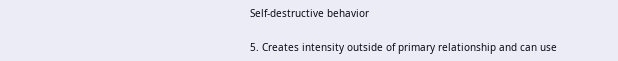Self-destructive behavior

5. Creates intensity outside of primary relationship and can use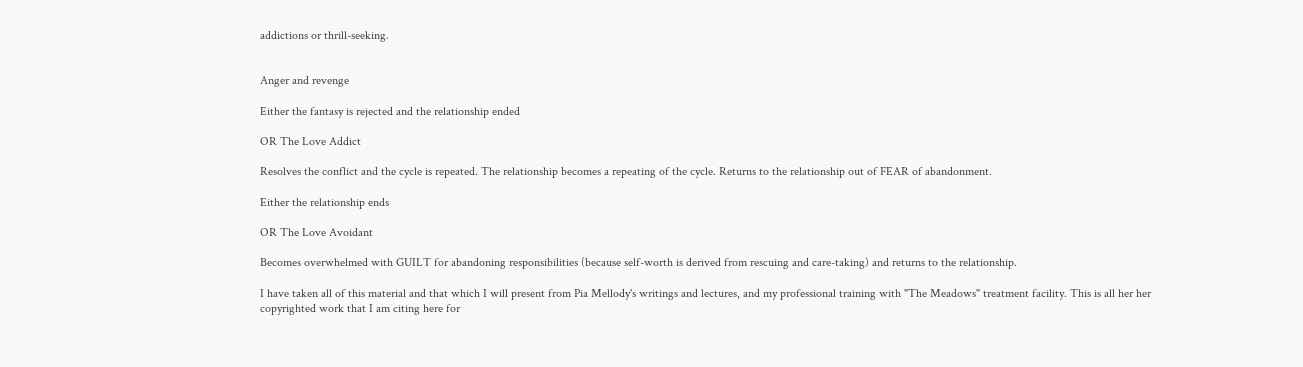addictions or thrill-seeking.


Anger and revenge

Either the fantasy is rejected and the relationship ended

OR The Love Addict

Resolves the conflict and the cycle is repeated. The relationship becomes a repeating of the cycle. Returns to the relationship out of FEAR of abandonment.

Either the relationship ends

OR The Love Avoidant

Becomes overwhelmed with GUILT for abandoning responsibilities (because self-worth is derived from rescuing and care-taking) and returns to the relationship.

I have taken all of this material and that which I will present from Pia Mellody's writings and lectures, and my professional training with "The Meadows" treatment facility. This is all her her copyrighted work that I am citing here for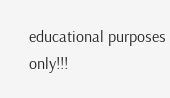educational purposes only!!!